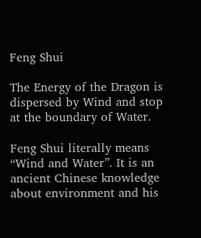Feng Shui

The Energy of the Dragon is dispersed by Wind and stop at the boundary of Water.

Feng Shui literally means “Wind and Water”. It is an ancient Chinese knowledge about environment and his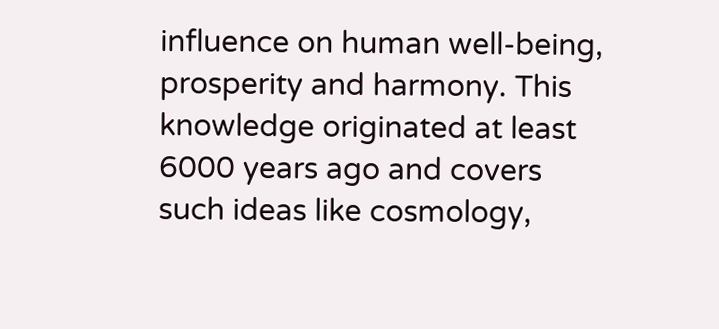influence on human well-being, prosperity and harmony. This knowledge originated at least 6000 years ago and covers such ideas like cosmology,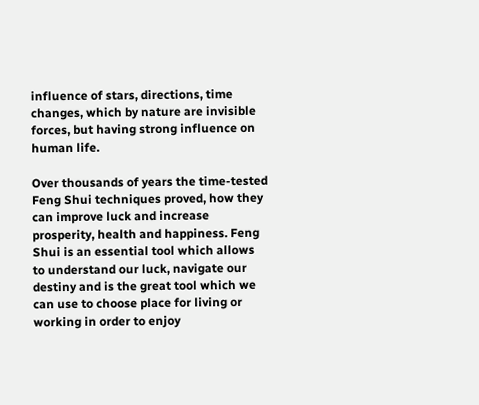influence of stars, directions, time changes, which by nature are invisible forces, but having strong influence on human life.

Over thousands of years the time-tested Feng Shui techniques proved, how they can improve luck and increase prosperity, health and happiness. Feng Shui is an essential tool which allows to understand our luck, navigate our destiny and is the great tool which we can use to choose place for living or working in order to enjoy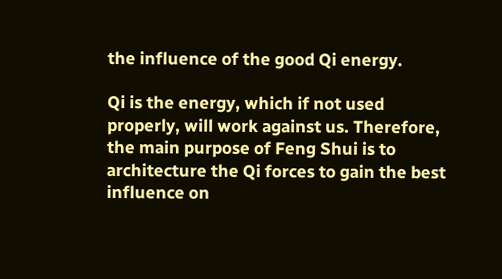the influence of the good Qi energy.

Qi is the energy, which if not used properly, will work against us. Therefore, the main purpose of Feng Shui is to architecture the Qi forces to gain the best influence on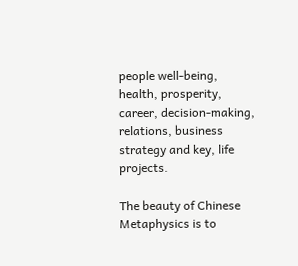people well-being, health, prosperity, career, decision-making, relations, business strategy and key, life projects.

The beauty of Chinese Metaphysics is to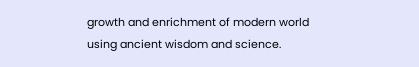growth and enrichment of modern world using ancient wisdom and science.